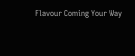Flavour Coming Your Way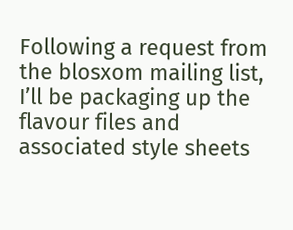Following a request from the blosxom mailing list, I’ll be packaging up the flavour files and associated style sheets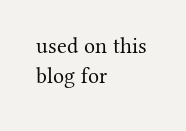used on this blog for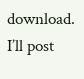download. I’ll post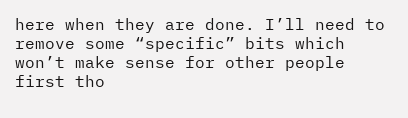here when they are done. I’ll need to remove some “specific” bits which won’t make sense for other people first tho